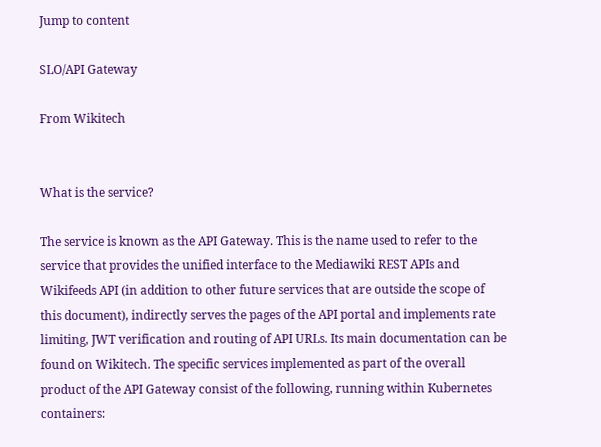Jump to content

SLO/API Gateway

From Wikitech


What is the service?

The service is known as the API Gateway. This is the name used to refer to the service that provides the unified interface to the Mediawiki REST APIs and Wikifeeds API (in addition to other future services that are outside the scope of this document), indirectly serves the pages of the API portal and implements rate limiting, JWT verification and routing of API URLs. Its main documentation can be found on Wikitech. The specific services implemented as part of the overall product of the API Gateway consist of the following, running within Kubernetes containers: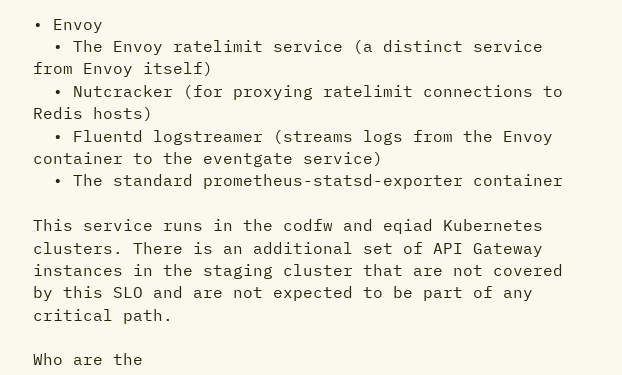• Envoy
  • The Envoy ratelimit service (a distinct service from Envoy itself)
  • Nutcracker (for proxying ratelimit connections to Redis hosts)
  • Fluentd logstreamer (streams logs from the Envoy container to the eventgate service)
  • The standard prometheus-statsd-exporter container

This service runs in the codfw and eqiad Kubernetes clusters. There is an additional set of API Gateway instances in the staging cluster that are not covered by this SLO and are not expected to be part of any critical path.

Who are the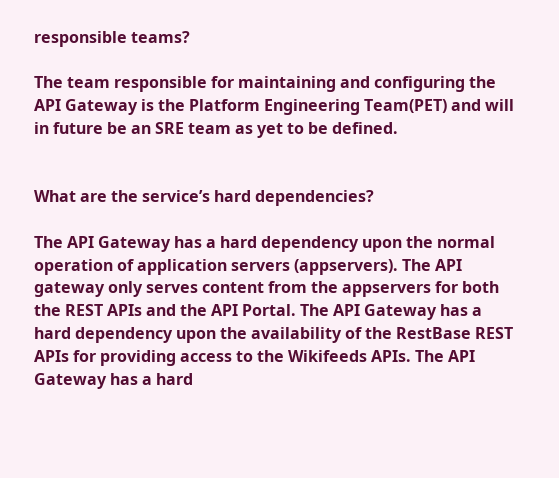responsible teams?

The team responsible for maintaining and configuring the API Gateway is the Platform Engineering Team(PET) and will in future be an SRE team as yet to be defined.


What are the service’s hard dependencies?

The API Gateway has a hard dependency upon the normal operation of application servers (appservers). The API gateway only serves content from the appservers for both the REST APIs and the API Portal. The API Gateway has a hard dependency upon the availability of the RestBase REST APIs for providing access to the Wikifeeds APIs. The API Gateway has a hard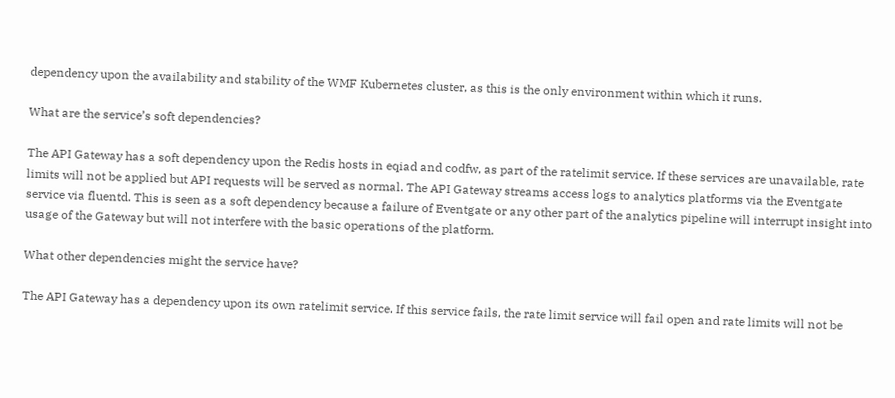dependency upon the availability and stability of the WMF Kubernetes cluster, as this is the only environment within which it runs.

What are the service’s soft dependencies?

The API Gateway has a soft dependency upon the Redis hosts in eqiad and codfw, as part of the ratelimit service. If these services are unavailable, rate limits will not be applied but API requests will be served as normal. The API Gateway streams access logs to analytics platforms via the Eventgate service via fluentd. This is seen as a soft dependency because a failure of Eventgate or any other part of the analytics pipeline will interrupt insight into usage of the Gateway but will not interfere with the basic operations of the platform.

What other dependencies might the service have?

The API Gateway has a dependency upon its own ratelimit service. If this service fails, the rate limit service will fail open and rate limits will not be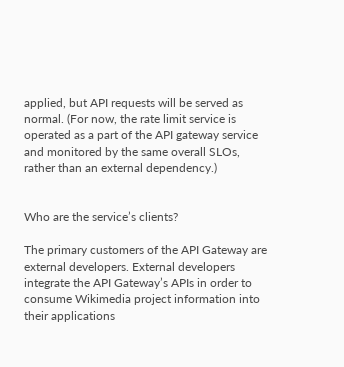applied, but API requests will be served as normal. (For now, the rate limit service is operated as a part of the API gateway service and monitored by the same overall SLOs, rather than an external dependency.)


Who are the service’s clients?

The primary customers of the API Gateway are external developers. External developers integrate the API Gateway’s APIs in order to consume Wikimedia project information into their applications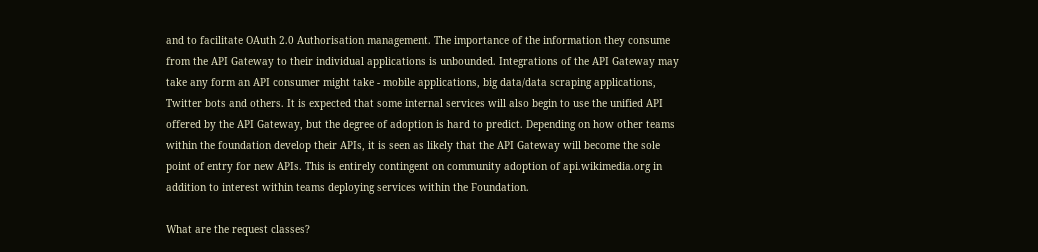and to facilitate OAuth 2.0 Authorisation management. The importance of the information they consume from the API Gateway to their individual applications is unbounded. Integrations of the API Gateway may take any form an API consumer might take - mobile applications, big data/data scraping applications, Twitter bots and others. It is expected that some internal services will also begin to use the unified API offered by the API Gateway, but the degree of adoption is hard to predict. Depending on how other teams within the foundation develop their APIs, it is seen as likely that the API Gateway will become the sole point of entry for new APIs. This is entirely contingent on community adoption of api.wikimedia.org in addition to interest within teams deploying services within the Foundation.

What are the request classes?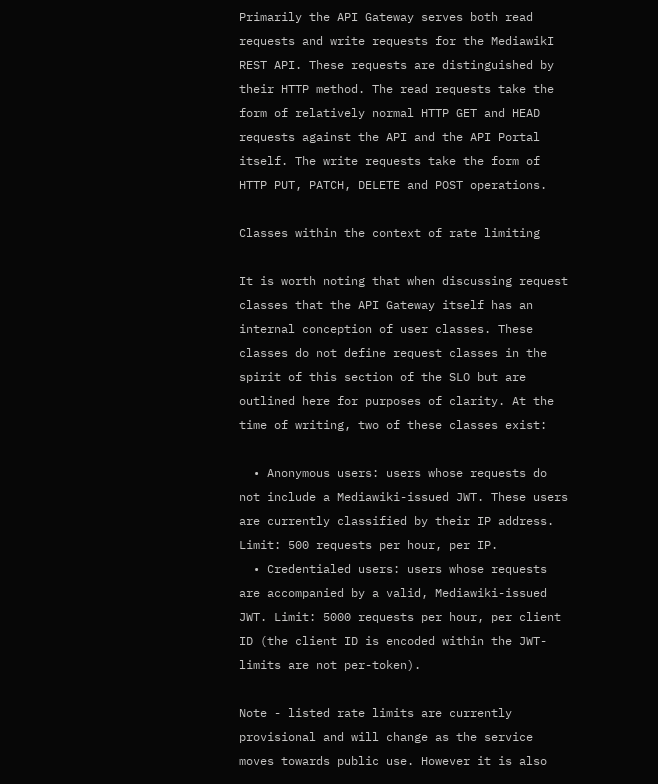Primarily the API Gateway serves both read requests and write requests for the MediawikI REST API. These requests are distinguished by their HTTP method. The read requests take the form of relatively normal HTTP GET and HEAD requests against the API and the API Portal itself. The write requests take the form of HTTP PUT, PATCH, DELETE and POST operations.

Classes within the context of rate limiting

It is worth noting that when discussing request classes that the API Gateway itself has an internal conception of user classes. These classes do not define request classes in the spirit of this section of the SLO but are outlined here for purposes of clarity. At the time of writing, two of these classes exist:

  • Anonymous users: users whose requests do not include a Mediawiki-issued JWT. These users are currently classified by their IP address. Limit: 500 requests per hour, per IP.
  • Credentialed users: users whose requests are accompanied by a valid, Mediawiki-issued JWT. Limit: 5000 requests per hour, per client ID (the client ID is encoded within the JWT- limits are not per-token).

Note - listed rate limits are currently provisional and will change as the service moves towards public use. However it is also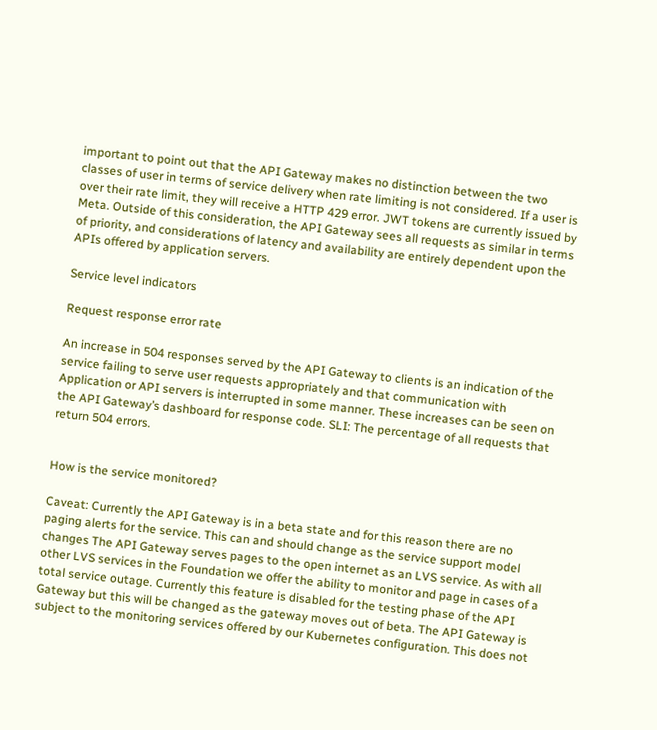important to point out that the API Gateway makes no distinction between the two classes of user in terms of service delivery when rate limiting is not considered. If a user is over their rate limit, they will receive a HTTP 429 error. JWT tokens are currently issued by Meta. Outside of this consideration, the API Gateway sees all requests as similar in terms of priority, and considerations of latency and availability are entirely dependent upon the APIs offered by application servers.

Service level indicators

Request response error rate

An increase in 504 responses served by the API Gateway to clients is an indication of the service failing to serve user requests appropriately and that communication with Application or API servers is interrupted in some manner. These increases can be seen on the API Gateway’s dashboard for response code. SLI: The percentage of all requests that return 504 errors.


How is the service monitored?

Caveat: Currently the API Gateway is in a beta state and for this reason there are no paging alerts for the service. This can and should change as the service support model changes The API Gateway serves pages to the open internet as an LVS service. As with all other LVS services in the Foundation we offer the ability to monitor and page in cases of a total service outage. Currently this feature is disabled for the testing phase of the API Gateway but this will be changed as the gateway moves out of beta. The API Gateway is subject to the monitoring services offered by our Kubernetes configuration. This does not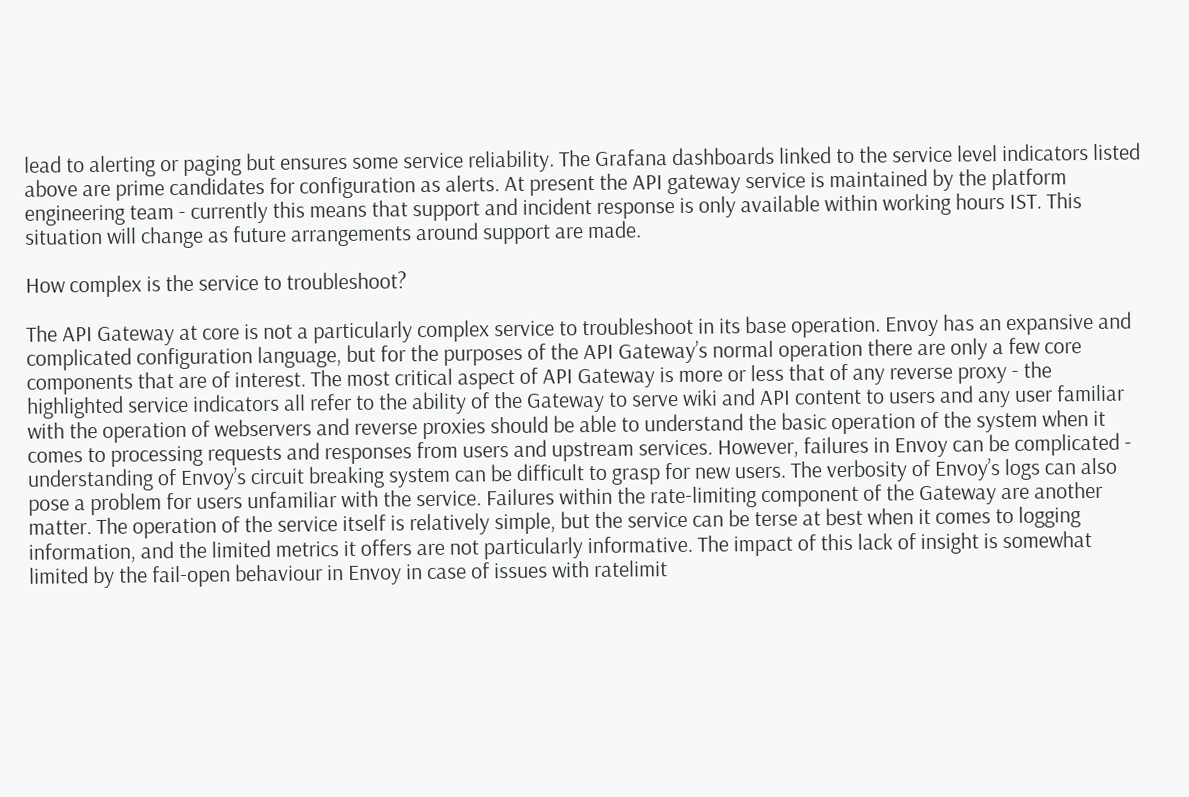lead to alerting or paging but ensures some service reliability. The Grafana dashboards linked to the service level indicators listed above are prime candidates for configuration as alerts. At present the API gateway service is maintained by the platform engineering team - currently this means that support and incident response is only available within working hours IST. This situation will change as future arrangements around support are made.

How complex is the service to troubleshoot?

The API Gateway at core is not a particularly complex service to troubleshoot in its base operation. Envoy has an expansive and complicated configuration language, but for the purposes of the API Gateway’s normal operation there are only a few core components that are of interest. The most critical aspect of API Gateway is more or less that of any reverse proxy - the highlighted service indicators all refer to the ability of the Gateway to serve wiki and API content to users and any user familiar with the operation of webservers and reverse proxies should be able to understand the basic operation of the system when it comes to processing requests and responses from users and upstream services. However, failures in Envoy can be complicated - understanding of Envoy’s circuit breaking system can be difficult to grasp for new users. The verbosity of Envoy’s logs can also pose a problem for users unfamiliar with the service. Failures within the rate-limiting component of the Gateway are another matter. The operation of the service itself is relatively simple, but the service can be terse at best when it comes to logging information, and the limited metrics it offers are not particularly informative. The impact of this lack of insight is somewhat limited by the fail-open behaviour in Envoy in case of issues with ratelimit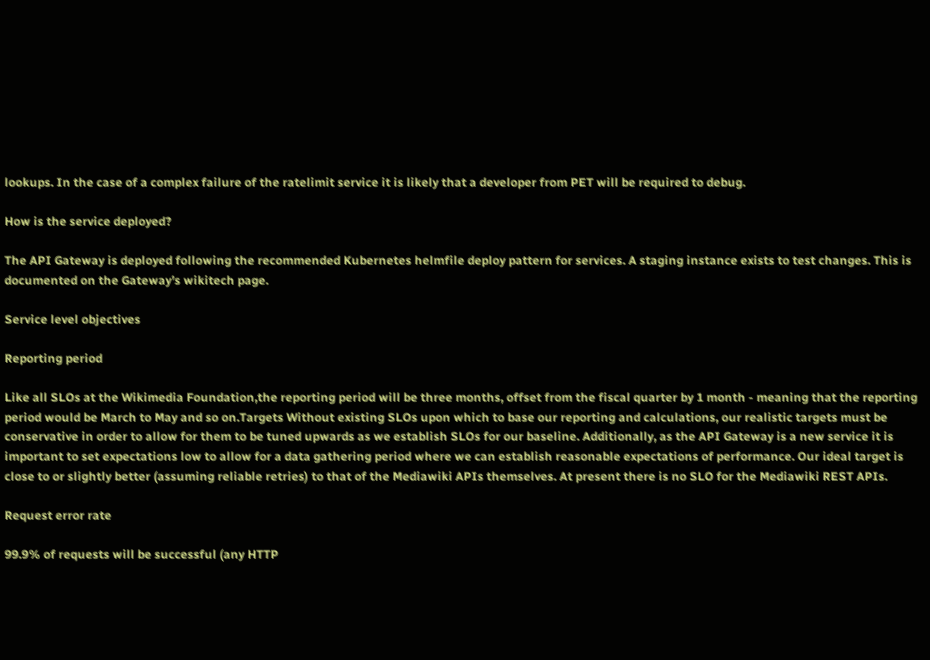lookups. In the case of a complex failure of the ratelimit service it is likely that a developer from PET will be required to debug.

How is the service deployed?

The API Gateway is deployed following the recommended Kubernetes helmfile deploy pattern for services. A staging instance exists to test changes. This is documented on the Gateway’s wikitech page.

Service level objectives

Reporting period

Like all SLOs at the Wikimedia Foundation,the reporting period will be three months, offset from the fiscal quarter by 1 month - meaning that the reporting period would be March to May and so on.Targets Without existing SLOs upon which to base our reporting and calculations, our realistic targets must be conservative in order to allow for them to be tuned upwards as we establish SLOs for our baseline. Additionally, as the API Gateway is a new service it is important to set expectations low to allow for a data gathering period where we can establish reasonable expectations of performance. Our ideal target is close to or slightly better (assuming reliable retries) to that of the Mediawiki APIs themselves. At present there is no SLO for the Mediawiki REST APIs.

Request error rate

99.9% of requests will be successful (any HTTP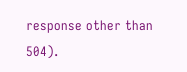response other than 504).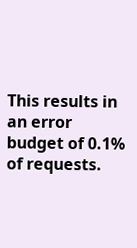This results in an error budget of 0.1% of requests.